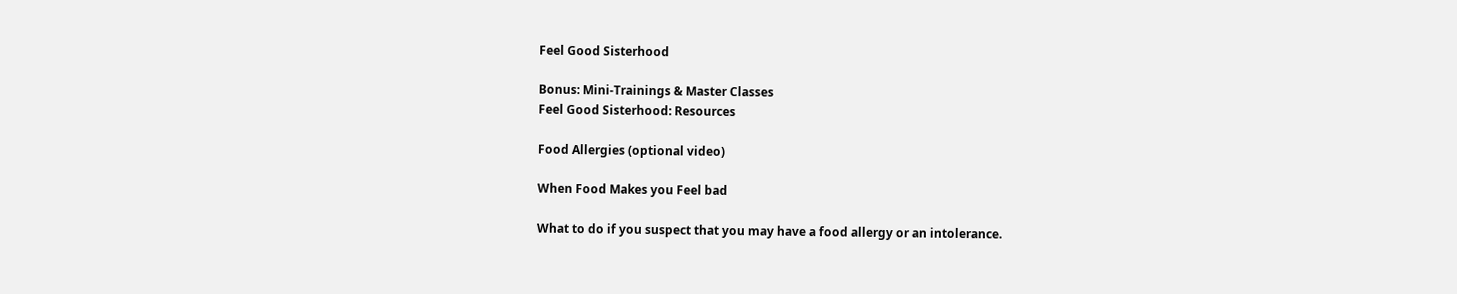Feel Good Sisterhood

Bonus: Mini-Trainings & Master Classes
Feel Good Sisterhood: Resources

Food Allergies (optional video)

When Food Makes you Feel bad

What to do if you suspect that you may have a food allergy or an intolerance.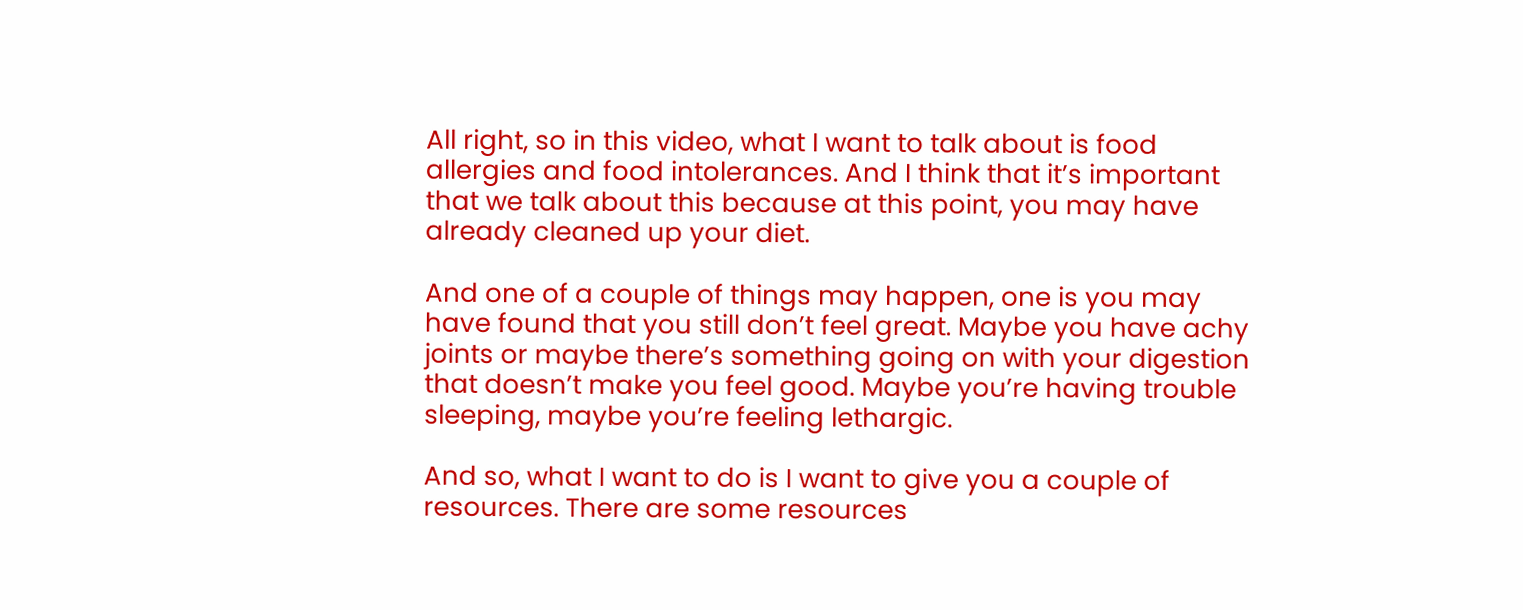All right, so in this video, what I want to talk about is food allergies and food intolerances. And I think that it’s important that we talk about this because at this point, you may have already cleaned up your diet.

And one of a couple of things may happen, one is you may have found that you still don’t feel great. Maybe you have achy joints or maybe there’s something going on with your digestion that doesn’t make you feel good. Maybe you’re having trouble sleeping, maybe you’re feeling lethargic.

And so, what I want to do is I want to give you a couple of resources. There are some resources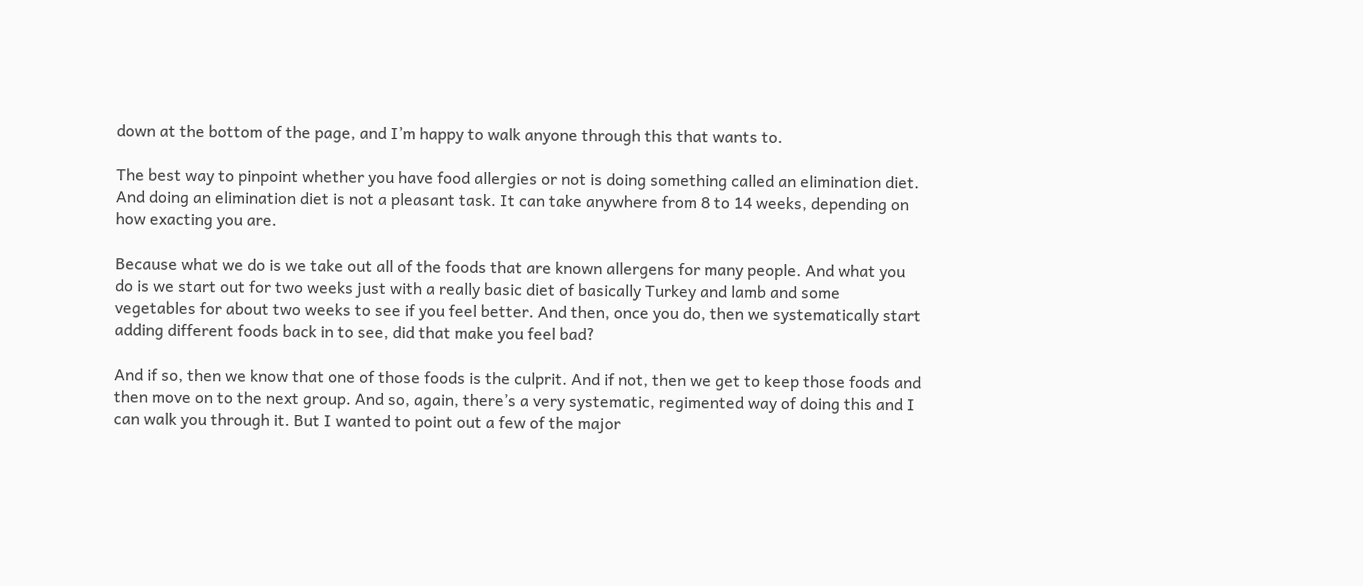down at the bottom of the page, and I’m happy to walk anyone through this that wants to.

The best way to pinpoint whether you have food allergies or not is doing something called an elimination diet. And doing an elimination diet is not a pleasant task. It can take anywhere from 8 to 14 weeks, depending on how exacting you are.

Because what we do is we take out all of the foods that are known allergens for many people. And what you do is we start out for two weeks just with a really basic diet of basically Turkey and lamb and some vegetables for about two weeks to see if you feel better. And then, once you do, then we systematically start adding different foods back in to see, did that make you feel bad?

And if so, then we know that one of those foods is the culprit. And if not, then we get to keep those foods and then move on to the next group. And so, again, there’s a very systematic, regimented way of doing this and I can walk you through it. But I wanted to point out a few of the major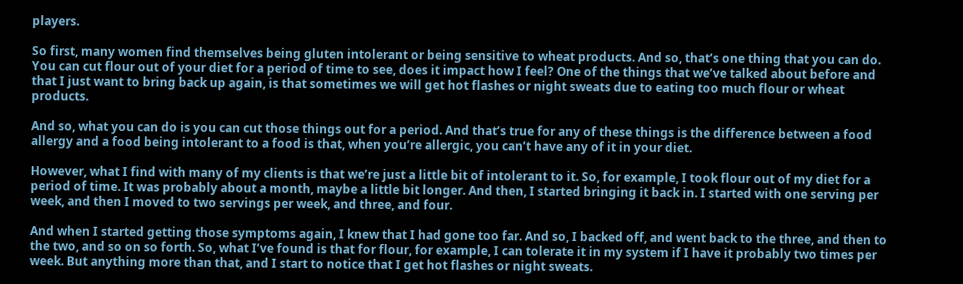players.

So first, many women find themselves being gluten intolerant or being sensitive to wheat products. And so, that’s one thing that you can do. You can cut flour out of your diet for a period of time to see, does it impact how I feel? One of the things that we’ve talked about before and that I just want to bring back up again, is that sometimes we will get hot flashes or night sweats due to eating too much flour or wheat products.

And so, what you can do is you can cut those things out for a period. And that’s true for any of these things is the difference between a food allergy and a food being intolerant to a food is that, when you’re allergic, you can’t have any of it in your diet.

However, what I find with many of my clients is that we’re just a little bit of intolerant to it. So, for example, I took flour out of my diet for a period of time. It was probably about a month, maybe a little bit longer. And then, I started bringing it back in. I started with one serving per week, and then I moved to two servings per week, and three, and four.

And when I started getting those symptoms again, I knew that I had gone too far. And so, I backed off, and went back to the three, and then to the two, and so on so forth. So, what I’ve found is that for flour, for example, I can tolerate it in my system if I have it probably two times per week. But anything more than that, and I start to notice that I get hot flashes or night sweats.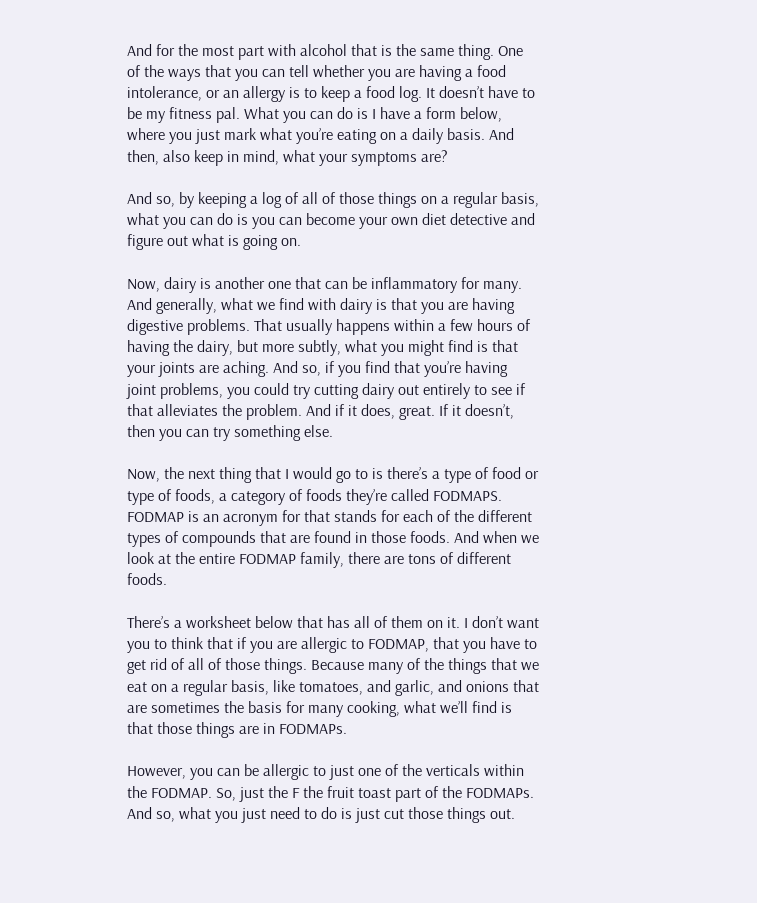And for the most part with alcohol that is the same thing. One of the ways that you can tell whether you are having a food intolerance, or an allergy is to keep a food log. It doesn’t have to be my fitness pal. What you can do is I have a form below, where you just mark what you’re eating on a daily basis. And then, also keep in mind, what your symptoms are?

And so, by keeping a log of all of those things on a regular basis, what you can do is you can become your own diet detective and figure out what is going on.

Now, dairy is another one that can be inflammatory for many. And generally, what we find with dairy is that you are having digestive problems. That usually happens within a few hours of having the dairy, but more subtly, what you might find is that your joints are aching. And so, if you find that you’re having joint problems, you could try cutting dairy out entirely to see if that alleviates the problem. And if it does, great. If it doesn’t, then you can try something else.

Now, the next thing that I would go to is there’s a type of food or type of foods, a category of foods they’re called FODMAPS. FODMAP is an acronym for that stands for each of the different types of compounds that are found in those foods. And when we look at the entire FODMAP family, there are tons of different foods.

There’s a worksheet below that has all of them on it. I don’t want you to think that if you are allergic to FODMAP, that you have to get rid of all of those things. Because many of the things that we eat on a regular basis, like tomatoes, and garlic, and onions that are sometimes the basis for many cooking, what we’ll find is that those things are in FODMAPs.

However, you can be allergic to just one of the verticals within the FODMAP. So, just the F the fruit toast part of the FODMAPs. And so, what you just need to do is just cut those things out.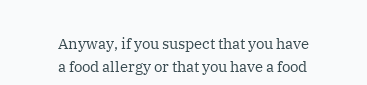Anyway, if you suspect that you have a food allergy or that you have a food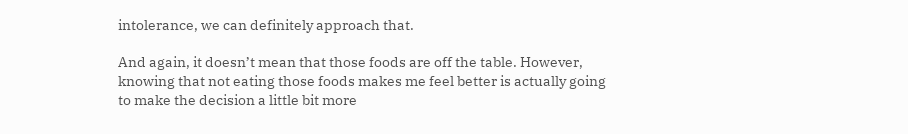intolerance, we can definitely approach that.

And again, it doesn’t mean that those foods are off the table. However, knowing that not eating those foods makes me feel better is actually going to make the decision a little bit more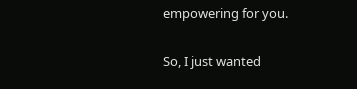empowering for you.

So, I just wanted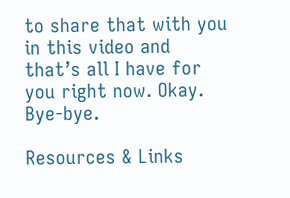to share that with you in this video and that’s all I have for you right now. Okay. Bye-bye.

Resources & Links